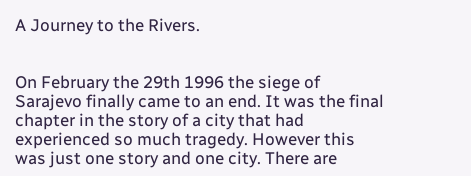A Journey to the Rivers.


On February the 29th 1996 the siege of Sarajevo finally came to an end. It was the final chapter in the story of a city that had experienced so much tragedy. However this was just one story and one city. There are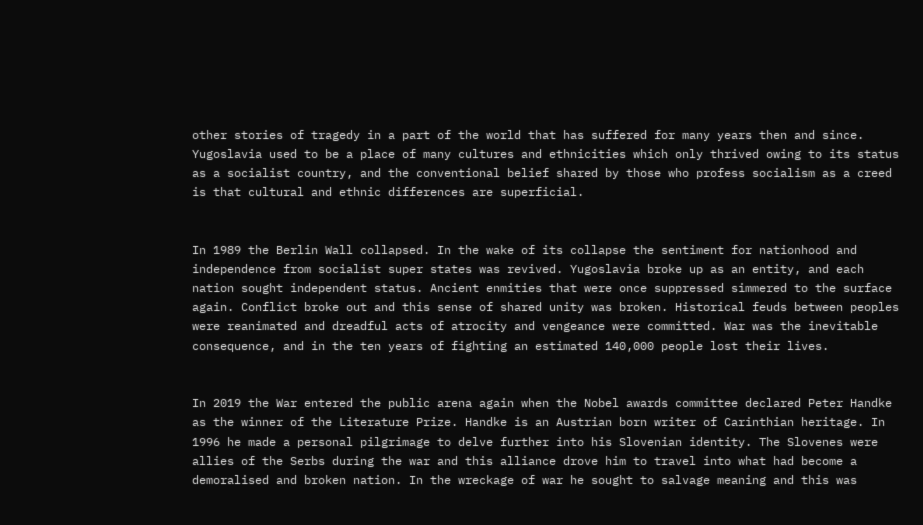other stories of tragedy in a part of the world that has suffered for many years then and since. Yugoslavia used to be a place of many cultures and ethnicities which only thrived owing to its status as a socialist country, and the conventional belief shared by those who profess socialism as a creed is that cultural and ethnic differences are superficial.


In 1989 the Berlin Wall collapsed. In the wake of its collapse the sentiment for nationhood and independence from socialist super states was revived. Yugoslavia broke up as an entity, and each nation sought independent status. Ancient enmities that were once suppressed simmered to the surface again. Conflict broke out and this sense of shared unity was broken. Historical feuds between peoples were reanimated and dreadful acts of atrocity and vengeance were committed. War was the inevitable consequence, and in the ten years of fighting an estimated 140,000 people lost their lives.


In 2019 the War entered the public arena again when the Nobel awards committee declared Peter Handke as the winner of the Literature Prize. Handke is an Austrian born writer of Carinthian heritage. In 1996 he made a personal pilgrimage to delve further into his Slovenian identity. The Slovenes were allies of the Serbs during the war and this alliance drove him to travel into what had become a demoralised and broken nation. In the wreckage of war he sought to salvage meaning and this was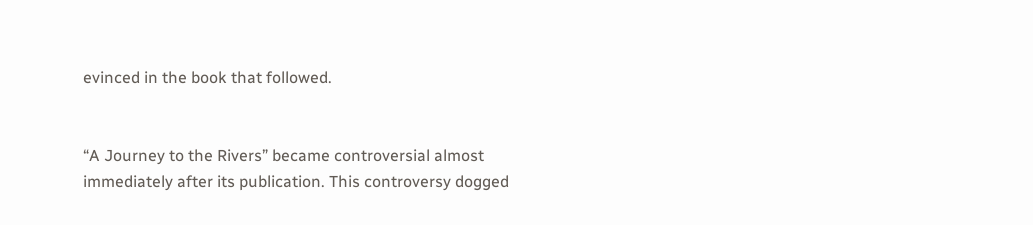evinced in the book that followed.


“A Journey to the Rivers” became controversial almost immediately after its publication. This controversy dogged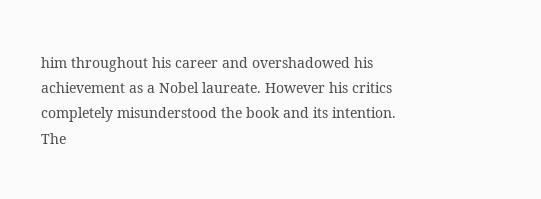him throughout his career and overshadowed his achievement as a Nobel laureate. However his critics completely misunderstood the book and its intention. The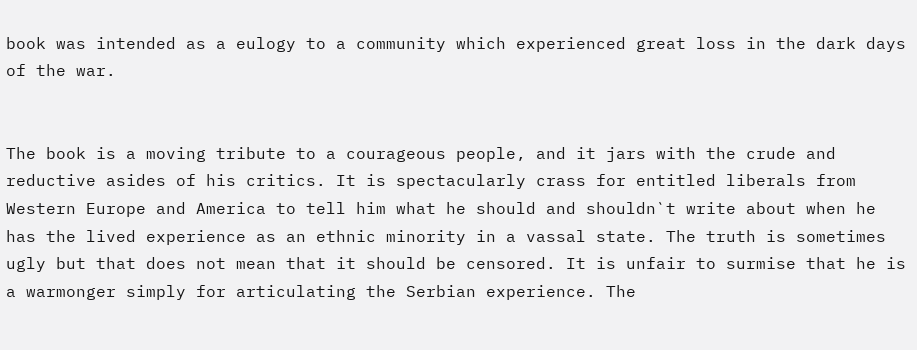book was intended as a eulogy to a community which experienced great loss in the dark days of the war.


The book is a moving tribute to a courageous people, and it jars with the crude and reductive asides of his critics. It is spectacularly crass for entitled liberals from Western Europe and America to tell him what he should and shouldn`t write about when he has the lived experience as an ethnic minority in a vassal state. The truth is sometimes ugly but that does not mean that it should be censored. It is unfair to surmise that he is a warmonger simply for articulating the Serbian experience. The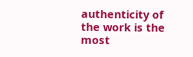authenticity of the work is the most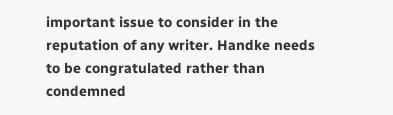important issue to consider in the reputation of any writer. Handke needs to be congratulated rather than condemned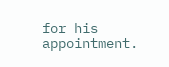for his appointment.